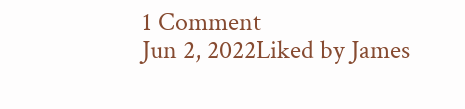1 Comment
Jun 2, 2022Liked by James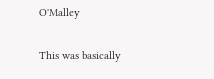O'Malley

This was basically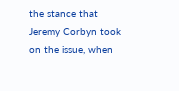the stance that Jeremy Corbyn took on the issue, when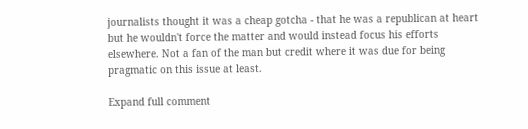journalists thought it was a cheap gotcha - that he was a republican at heart but he wouldn't force the matter and would instead focus his efforts elsewhere. Not a fan of the man but credit where it was due for being pragmatic on this issue at least.

Expand full comment